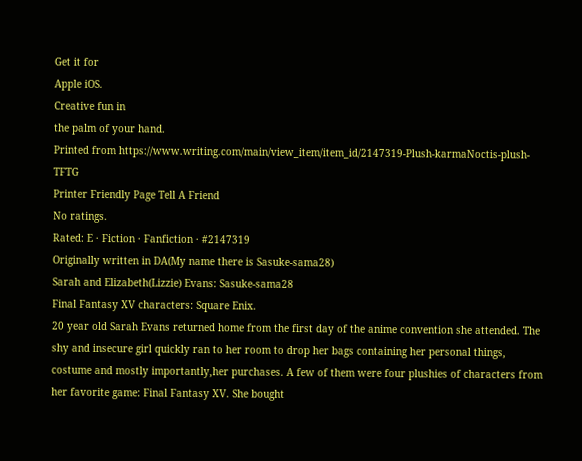Get it for
Apple iOS.
Creative fun in
the palm of your hand.
Printed from https://www.writing.com/main/view_item/item_id/2147319-Plush-karmaNoctis-plush-TFTG
Printer Friendly Page Tell A Friend
No ratings.
Rated: E · Fiction · Fanfiction · #2147319
Originally written in DA(My name there is Sasuke-sama28)
Sarah and Elizabeth(Lizzie) Evans: Sasuke-sama28
Final Fantasy XV characters: Square Enix.
20 year old Sarah Evans returned home from the first day of the anime convention she attended. The shy and insecure girl quickly ran to her room to drop her bags containing her personal things, costume and mostly importantly,her purchases. A few of them were four plushies of characters from her favorite game: Final Fantasy XV. She bought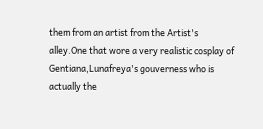them from an artist from the Artist's alley.One that wore a very realistic cosplay of Gentiana,Lunafreya's gouverness who is actually the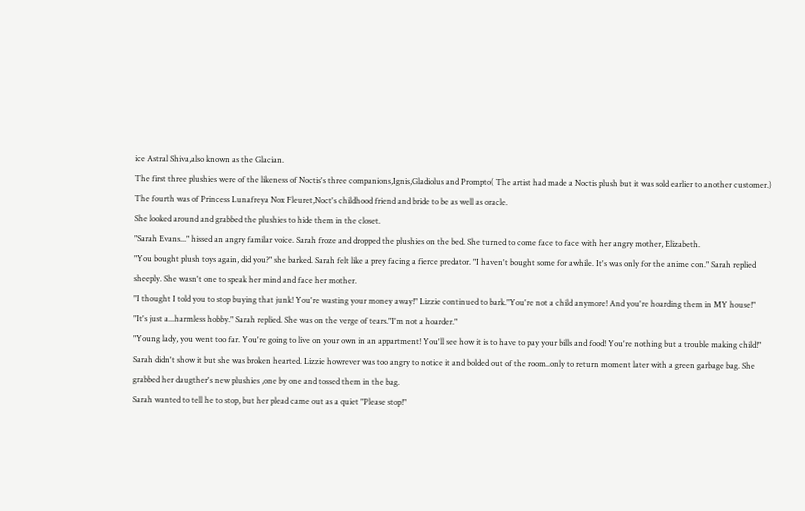ice Astral Shiva,also known as the Glacian.
The first three plushies were of the likeness of Noctis's three companions,Ignis,Gladiolus and Prompto( The artist had made a Noctis plush but it was sold earlier to another customer.) The fourth was of Princess Lunafreya Nox Fleuret,Noct's childhood friend and bride to be as well as oracle.
She looked around and grabbed the plushies to hide them in the closet.
"Sarah Evans..." hissed an angry familar voice. Sarah froze and dropped the plushies on the bed. She turned to come face to face with her angry mother, Elizabeth.
"You bought plush toys again, did you?" she barked. Sarah felt like a prey facing a fierce predator. "I haven't bought some for awhile. It's was only for the anime con." Sarah replied sheeply. She wasn't one to speak her mind and face her mother.
"I thought I told you to stop buying that junk! You're wasting your money away!" Lizzie continued to bark."You're not a child anymore! And you're hoarding them in MY house!"
"It's just a...harmless hobby." Sarah replied. She was on the verge of tears."I'm not a hoarder."
"Young lady, you went too far. You're going to live on your own in an appartment! You'll see how it is to have to pay your bills and food! You're nothing but a trouble making child!"
Sarah didn't show it but she was broken hearted. Lizzie howrever was too angry to notice it and bolded out of the room..only to return moment later with a green garbage bag. She grabbed her daugther's new plushies ,one by one and tossed them in the bag.
Sarah wanted to tell he to stop, but her plead came out as a quiet "Please stop!"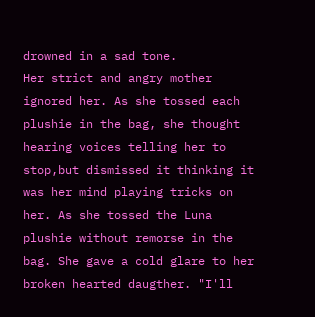drowned in a sad tone.
Her strict and angry mother ignored her. As she tossed each plushie in the bag, she thought hearing voices telling her to stop,but dismissed it thinking it was her mind playing tricks on her. As she tossed the Luna plushie without remorse in the bag. She gave a cold glare to her broken hearted daugther. "I'll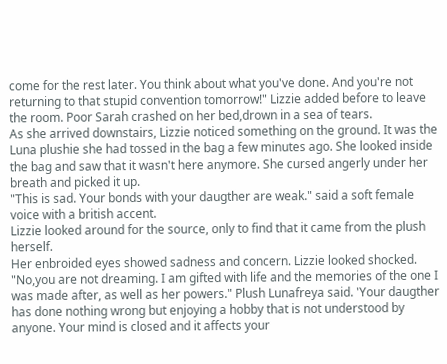come for the rest later. You think about what you've done. And you're not returning to that stupid convention tomorrow!" Lizzie added before to leave the room. Poor Sarah crashed on her bed,drown in a sea of tears.
As she arrived downstairs, Lizzie noticed something on the ground. It was the Luna plushie she had tossed in the bag a few minutes ago. She looked inside the bag and saw that it wasn't here anymore. She cursed angerly under her breath and picked it up.
"This is sad. Your bonds with your daugther are weak." said a soft female voice with a british accent.
Lizzie looked around for the source, only to find that it came from the plush herself.
Her enbroided eyes showed sadness and concern. Lizzie looked shocked. "No,you are not dreaming. I am gifted with life and the memories of the one I was made after, as well as her powers." Plush Lunafreya said. 'Your daugther has done nothing wrong but enjoying a hobby that is not understood by anyone. Your mind is closed and it affects your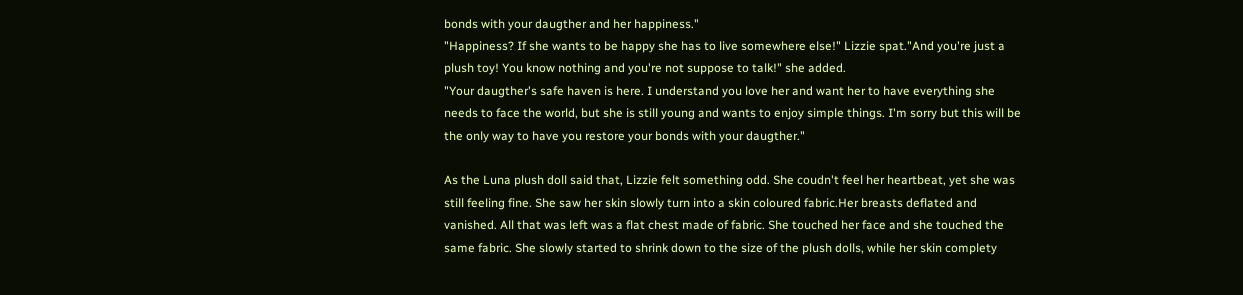bonds with your daugther and her happiness."
"Happiness? If she wants to be happy she has to live somewhere else!" Lizzie spat."And you're just a plush toy! You know nothing and you're not suppose to talk!" she added.
"Your daugther's safe haven is here. I understand you love her and want her to have everything she needs to face the world, but she is still young and wants to enjoy simple things. I'm sorry but this will be the only way to have you restore your bonds with your daugther."

As the Luna plush doll said that, Lizzie felt something odd. She coudn't feel her heartbeat, yet she was still feeling fine. She saw her skin slowly turn into a skin coloured fabric.Her breasts deflated and vanished. All that was left was a flat chest made of fabric. She touched her face and she touched the same fabric. She slowly started to shrink down to the size of the plush dolls, while her skin complety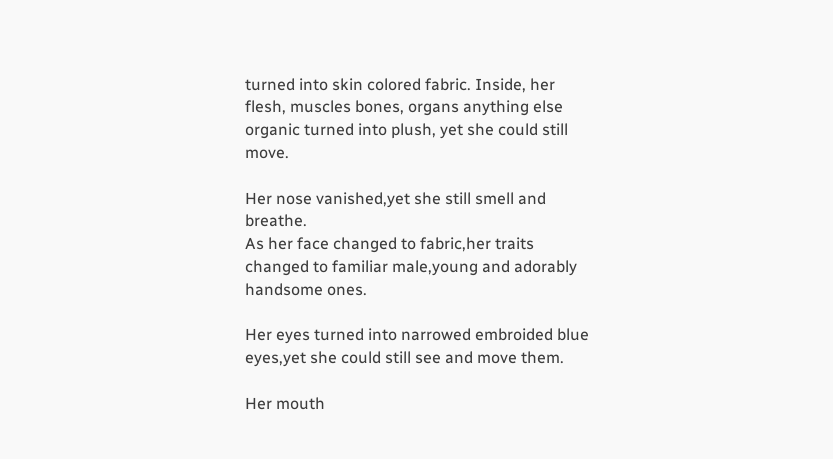turned into skin colored fabric. Inside, her flesh, muscles bones, organs anything else organic turned into plush, yet she could still move.

Her nose vanished,yet she still smell and breathe.
As her face changed to fabric,her traits changed to familiar male,young and adorably handsome ones.

Her eyes turned into narrowed embroided blue eyes,yet she could still see and move them.

Her mouth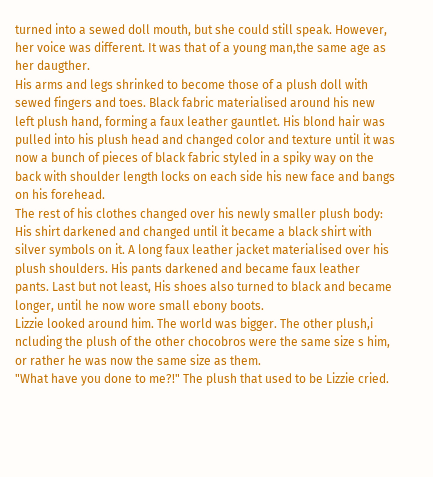turned into a sewed doll mouth, but she could still speak. However, her voice was different. It was that of a young man,the same age as her daugther.
His arms and legs shrinked to become those of a plush doll with sewed fingers and toes. Black fabric materialised around his new left plush hand, forming a faux leather gauntlet. His blond hair was pulled into his plush head and changed color and texture until it was now a bunch of pieces of black fabric styled in a spiky way on the back with shoulder length locks on each side his new face and bangs on his forehead.
The rest of his clothes changed over his newly smaller plush body: His shirt darkened and changed until it became a black shirt with silver symbols on it. A long faux leather jacket materialised over his plush shoulders. His pants darkened and became faux leather pants. Last but not least, His shoes also turned to black and became longer, until he now wore small ebony boots.
Lizzie looked around him. The world was bigger. The other plush,i ncluding the plush of the other chocobros were the same size s him, or rather he was now the same size as them.
"What have you done to me?!" The plush that used to be Lizzie cried.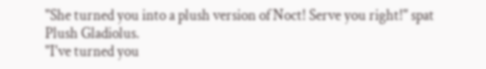"She turned you into a plush version of Noct! Serve you right!" spat Plush Gladiolus.
"I've turned you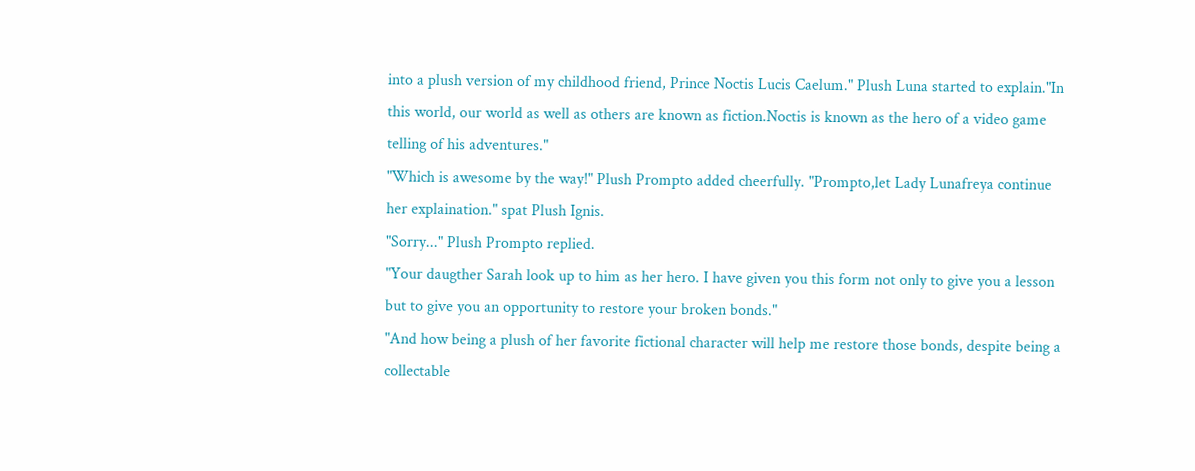into a plush version of my childhood friend, Prince Noctis Lucis Caelum." Plush Luna started to explain."In this world, our world as well as others are known as fiction.Noctis is known as the hero of a video game telling of his adventures."
"Which is awesome by the way!" Plush Prompto added cheerfully. "Prompto,let Lady Lunafreya continue her explaination." spat Plush Ignis.
"Sorry..." Plush Prompto replied.
"Your daugther Sarah look up to him as her hero. I have given you this form not only to give you a lesson but to give you an opportunity to restore your broken bonds."
"And how being a plush of her favorite fictional character will help me restore those bonds, despite being a collectable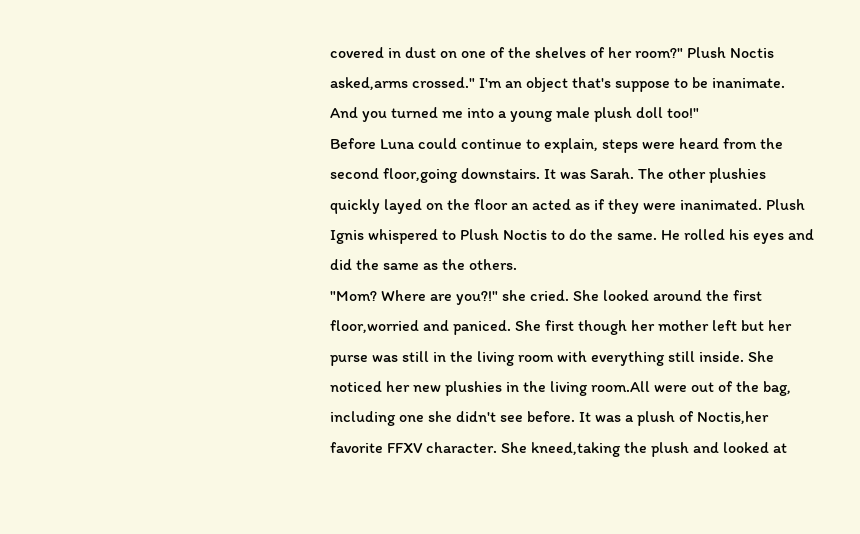covered in dust on one of the shelves of her room?" Plush Noctis asked,arms crossed." I'm an object that's suppose to be inanimate. And you turned me into a young male plush doll too!"
Before Luna could continue to explain, steps were heard from the second floor,going downstairs. It was Sarah. The other plushies quickly layed on the floor an acted as if they were inanimated. Plush Ignis whispered to Plush Noctis to do the same. He rolled his eyes and did the same as the others.
"Mom? Where are you?!" she cried. She looked around the first floor,worried and paniced. She first though her mother left but her purse was still in the living room with everything still inside. She noticed her new plushies in the living room.All were out of the bag, including one she didn't see before. It was a plush of Noctis,her favorite FFXV character. She kneed,taking the plush and looked at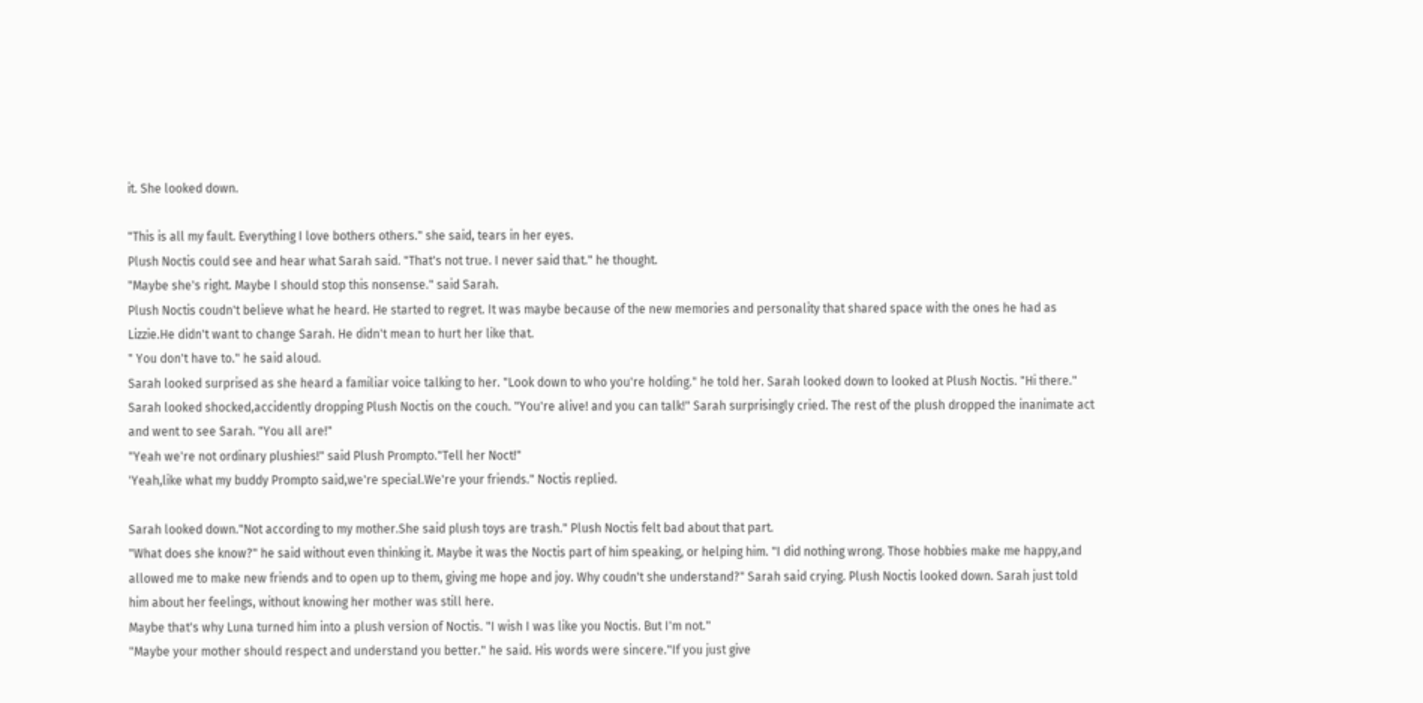it. She looked down.

"This is all my fault. Everything I love bothers others." she said, tears in her eyes.
Plush Noctis could see and hear what Sarah said. "That's not true. I never said that." he thought.
"Maybe she's right. Maybe I should stop this nonsense." said Sarah.
Plush Noctis coudn't believe what he heard. He started to regret. It was maybe because of the new memories and personality that shared space with the ones he had as Lizzie.He didn't want to change Sarah. He didn't mean to hurt her like that.
" You don't have to." he said aloud.
Sarah looked surprised as she heard a familiar voice talking to her. "Look down to who you're holding." he told her. Sarah looked down to looked at Plush Noctis. "Hi there."
Sarah looked shocked,accidently dropping Plush Noctis on the couch. "You're alive! and you can talk!" Sarah surprisingly cried. The rest of the plush dropped the inanimate act and went to see Sarah. "You all are!"
"Yeah we're not ordinary plushies!" said Plush Prompto."Tell her Noct!"
'Yeah,like what my buddy Prompto said,we're special.We're your friends." Noctis replied.

Sarah looked down."Not according to my mother.She said plush toys are trash." Plush Noctis felt bad about that part.
"What does she know?" he said without even thinking it. Maybe it was the Noctis part of him speaking, or helping him. "I did nothing wrong. Those hobbies make me happy,and allowed me to make new friends and to open up to them, giving me hope and joy. Why coudn't she understand?" Sarah said crying. Plush Noctis looked down. Sarah just told him about her feelings, without knowing her mother was still here.
Maybe that's why Luna turned him into a plush version of Noctis. "I wish I was like you Noctis. But I'm not."
"Maybe your mother should respect and understand you better." he said. His words were sincere."If you just give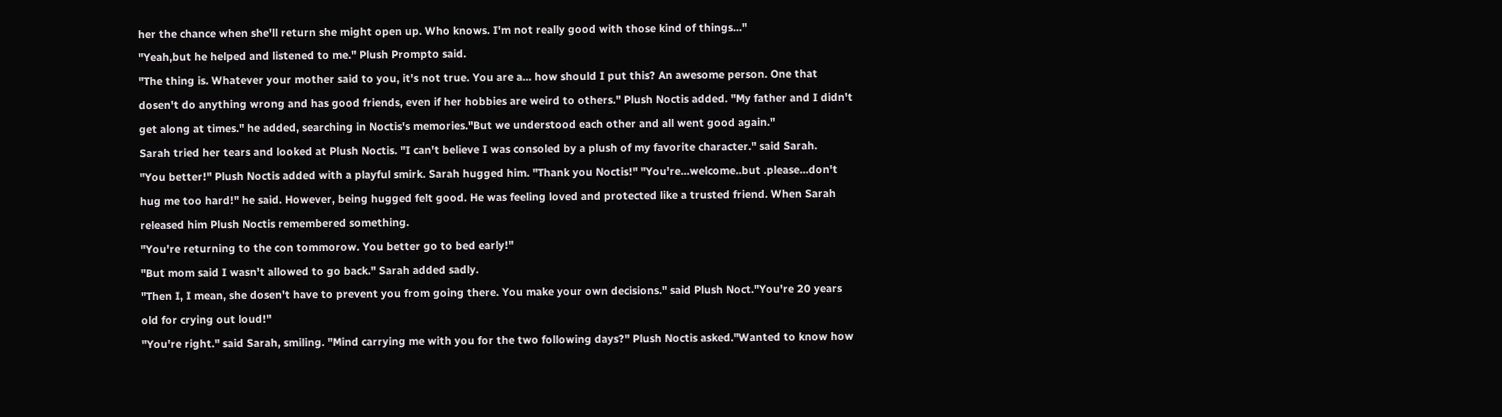her the chance when she'll return she might open up. Who knows. I'm not really good with those kind of things..."
"Yeah,but he helped and listened to me." Plush Prompto said.
"The thing is. Whatever your mother said to you, it's not true. You are a... how should I put this? An awesome person. One that dosen't do anything wrong and has good friends, even if her hobbies are weird to others." Plush Noctis added. "My father and I didn't get along at times." he added, searching in Noctis's memories."But we understood each other and all went good again."
Sarah tried her tears and looked at Plush Noctis. "I can't believe I was consoled by a plush of my favorite character." said Sarah.
"You better!" Plush Noctis added with a playful smirk. Sarah hugged him. "Thank you Noctis!" "You're...welcome..but .please...don't hug me too hard!" he said. However, being hugged felt good. He was feeling loved and protected like a trusted friend. When Sarah released him Plush Noctis remembered something.
"You're returning to the con tommorow. You better go to bed early!"
"But mom said I wasn't allowed to go back." Sarah added sadly.
"Then I, I mean, she dosen't have to prevent you from going there. You make your own decisions." said Plush Noct."You're 20 years old for crying out loud!"
"You're right." said Sarah, smiling. "Mind carrying me with you for the two following days?" Plush Noctis asked."Wanted to know how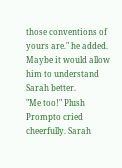those conventions of yours are." he added. Maybe it would allow him to understand Sarah better.
"Me too!" Plush Prompto cried cheerfully. Sarah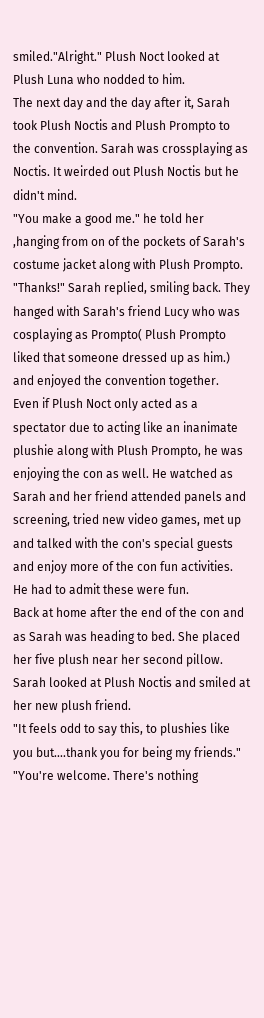smiled."Alright." Plush Noct looked at Plush Luna who nodded to him.
The next day and the day after it, Sarah took Plush Noctis and Plush Prompto to the convention. Sarah was crossplaying as Noctis. It weirded out Plush Noctis but he didn't mind.
"You make a good me." he told her ,hanging from on of the pockets of Sarah's costume jacket along with Plush Prompto. "Thanks!" Sarah replied, smiling back. They hanged with Sarah's friend Lucy who was cosplaying as Prompto( Plush Prompto liked that someone dressed up as him.) and enjoyed the convention together.
Even if Plush Noct only acted as a spectator due to acting like an inanimate plushie along with Plush Prompto, he was enjoying the con as well. He watched as Sarah and her friend attended panels and screening, tried new video games, met up and talked with the con's special guests and enjoy more of the con fun activities. He had to admit these were fun.
Back at home after the end of the con and as Sarah was heading to bed. She placed her five plush near her second pillow. Sarah looked at Plush Noctis and smiled at her new plush friend.
"It feels odd to say this, to plushies like you but....thank you for being my friends."
"You're welcome. There's nothing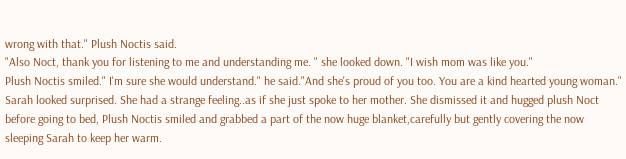wrong with that." Plush Noctis said.
"Also Noct, thank you for listening to me and understanding me. " she looked down. "I wish mom was like you."
Plush Noctis smiled." I'm sure she would understand." he said."And she's proud of you too. You are a kind hearted young woman."
Sarah looked surprised. She had a strange feeling..as if she just spoke to her mother. She dismissed it and hugged plush Noct before going to bed, Plush Noctis smiled and grabbed a part of the now huge blanket,carefully but gently covering the now sleeping Sarah to keep her warm.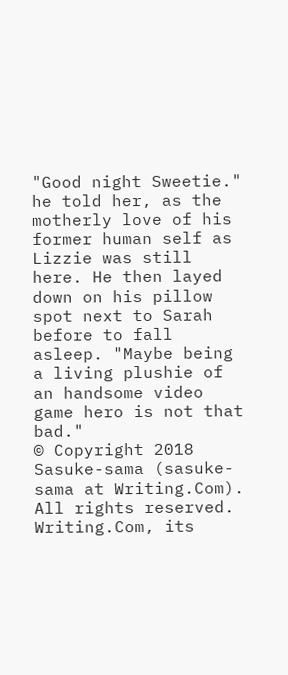"Good night Sweetie." he told her, as the motherly love of his former human self as Lizzie was still here. He then layed down on his pillow spot next to Sarah before to fall asleep. "Maybe being a living plushie of an handsome video game hero is not that bad."
© Copyright 2018 Sasuke-sama (sasuke-sama at Writing.Com). All rights reserved.
Writing.Com, its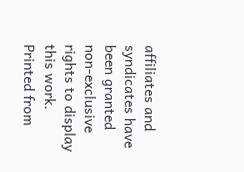affiliates and syndicates have been granted non-exclusive rights to display this work.
Printed from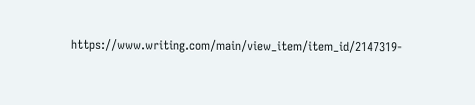https://www.writing.com/main/view_item/item_id/2147319-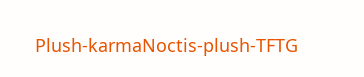Plush-karmaNoctis-plush-TFTG